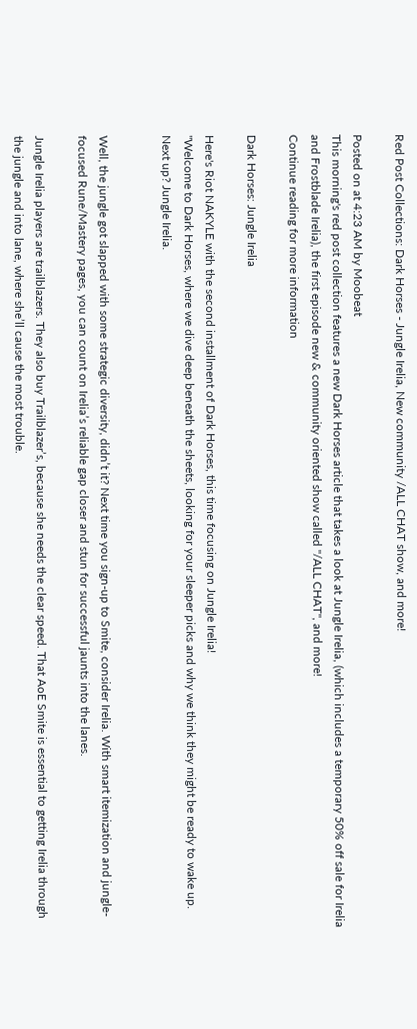Red Post Collections: Dark Horses - Jungle Irelia, New community /ALL CHAT show, and more!

Posted on at 4:23 AM by Moobeat
This morning's red post collection features a new Dark Horses article that takes a look at Jungle Irelia, (which includes a temporary 50% off sale for Irelia and Frostblade Irelia), the first episode new & community oriented show called "/ALL CHAT", and more!
Continue reading for more information

Dark Horses: Jungle Irelia

Here's Riot NAKYLE with the second installment of Dark Horses, this time focusing on Jungle Irelia!
"Welcome to Dark Horses, where we dive deep beneath the sheets, looking for your sleeper picks and why we think they might be ready to wake up. Next up? Jungle Irelia.


Well, the jungle got slapped with some strategic diversity, didn’t it? Next time you sign-up to Smite, consider Irelia. With smart itemization and jungle-focused Rune/Mastery pages, you can count on Irelia’s reliable gap closer and stun for successful jaunts into the lanes.

Jungle Irelia players are trailblazers. They also buy Trailblazer’s, because she needs the clear speed. That AoE Smite is essential to getting Irelia through the jungle and into lane, where she’ll cause the most trouble.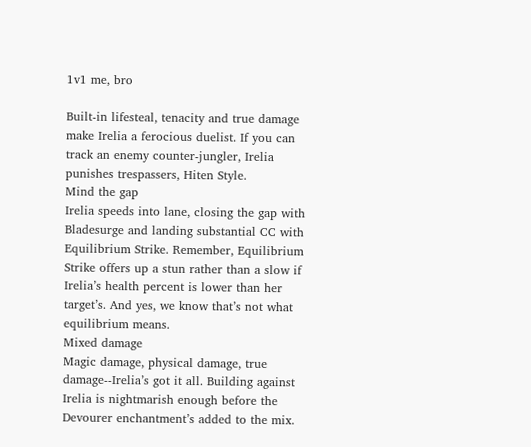1v1 me, bro

Built-in lifesteal, tenacity and true damage make Irelia a ferocious duelist. If you can track an enemy counter-jungler, Irelia punishes trespassers, Hiten Style.
Mind the gap
Irelia speeds into lane, closing the gap with Bladesurge and landing substantial CC with Equilibrium Strike. Remember, Equilibrium Strike offers up a stun rather than a slow if Irelia’s health percent is lower than her target’s. And yes, we know that’s not what equilibrium means.
Mixed damage
Magic damage, physical damage, true damage--Irelia’s got it all. Building against Irelia is nightmarish enough before the Devourer enchantment’s added to the mix.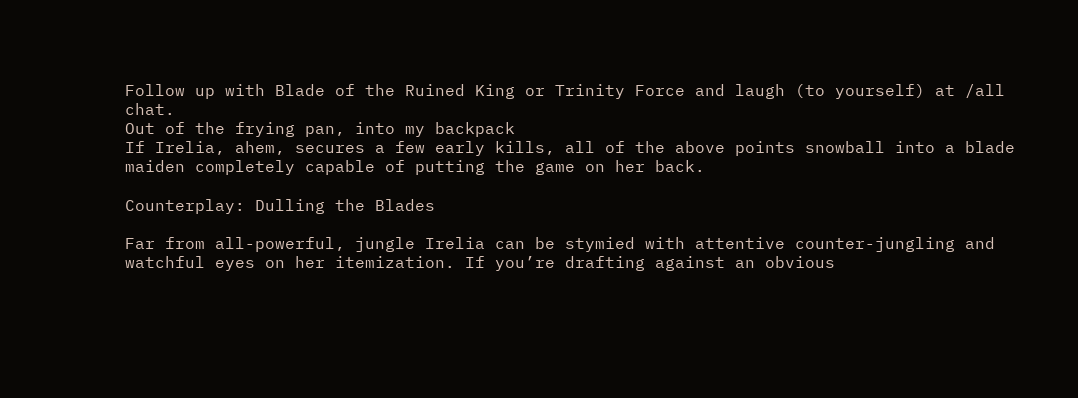Follow up with Blade of the Ruined King or Trinity Force and laugh (to yourself) at /all chat.
Out of the frying pan, into my backpack
If Irelia, ahem, secures a few early kills, all of the above points snowball into a blade maiden completely capable of putting the game on her back.

Counterplay: Dulling the Blades

Far from all-powerful, jungle Irelia can be stymied with attentive counter-jungling and watchful eyes on her itemization. If you’re drafting against an obvious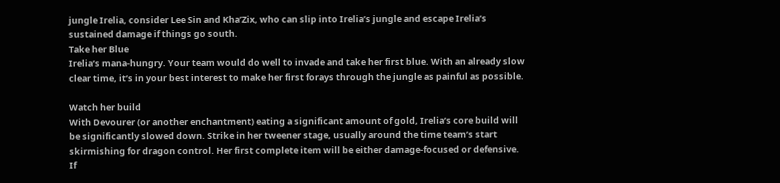jungle Irelia, consider Lee Sin and Kha’Zix, who can slip into Irelia’s jungle and escape Irelia’s sustained damage if things go south.
Take her Blue
Irelia’s mana-hungry. Your team would do well to invade and take her first blue. With an already slow clear time, it’s in your best interest to make her first forays through the jungle as painful as possible.

Watch her build
With Devourer (or another enchantment) eating a significant amount of gold, Irelia’s core build will be significantly slowed down. Strike in her tweener stage, usually around the time team’s start skirmishing for dragon control. Her first complete item will be either damage-focused or defensive. If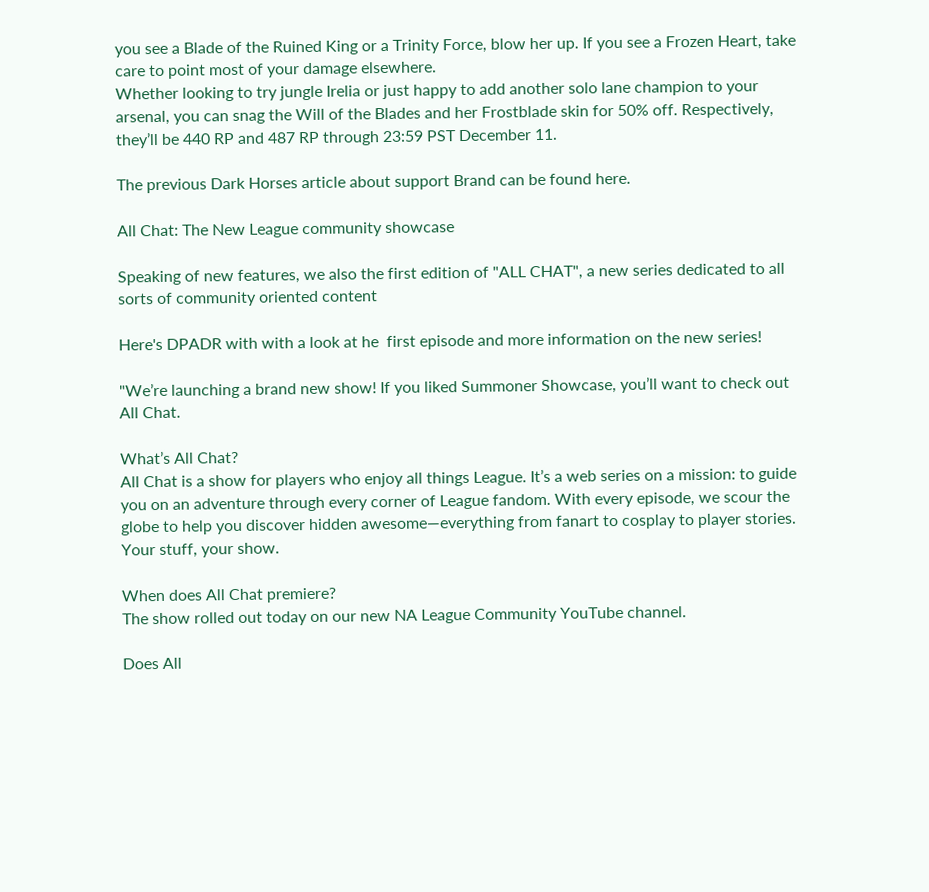you see a Blade of the Ruined King or a Trinity Force, blow her up. If you see a Frozen Heart, take care to point most of your damage elsewhere.
Whether looking to try jungle Irelia or just happy to add another solo lane champion to your arsenal, you can snag the Will of the Blades and her Frostblade skin for 50% off. Respectively, they’ll be 440 RP and 487 RP through 23:59 PST December 11.

The previous Dark Horses article about support Brand can be found here.

All Chat: The New League community showcase

Speaking of new features, we also the first edition of "ALL CHAT", a new series dedicated to all sorts of community oriented content

Here's DPADR with with a look at he  first episode and more information on the new series!

"We’re launching a brand new show! If you liked Summoner Showcase, you’ll want to check out All Chat.

What’s All Chat?
All Chat is a show for players who enjoy all things League. It’s a web series on a mission: to guide you on an adventure through every corner of League fandom. With every episode, we scour the globe to help you discover hidden awesome—everything from fanart to cosplay to player stories. Your stuff, your show.

When does All Chat premiere?
The show rolled out today on our new NA League Community YouTube channel.

Does All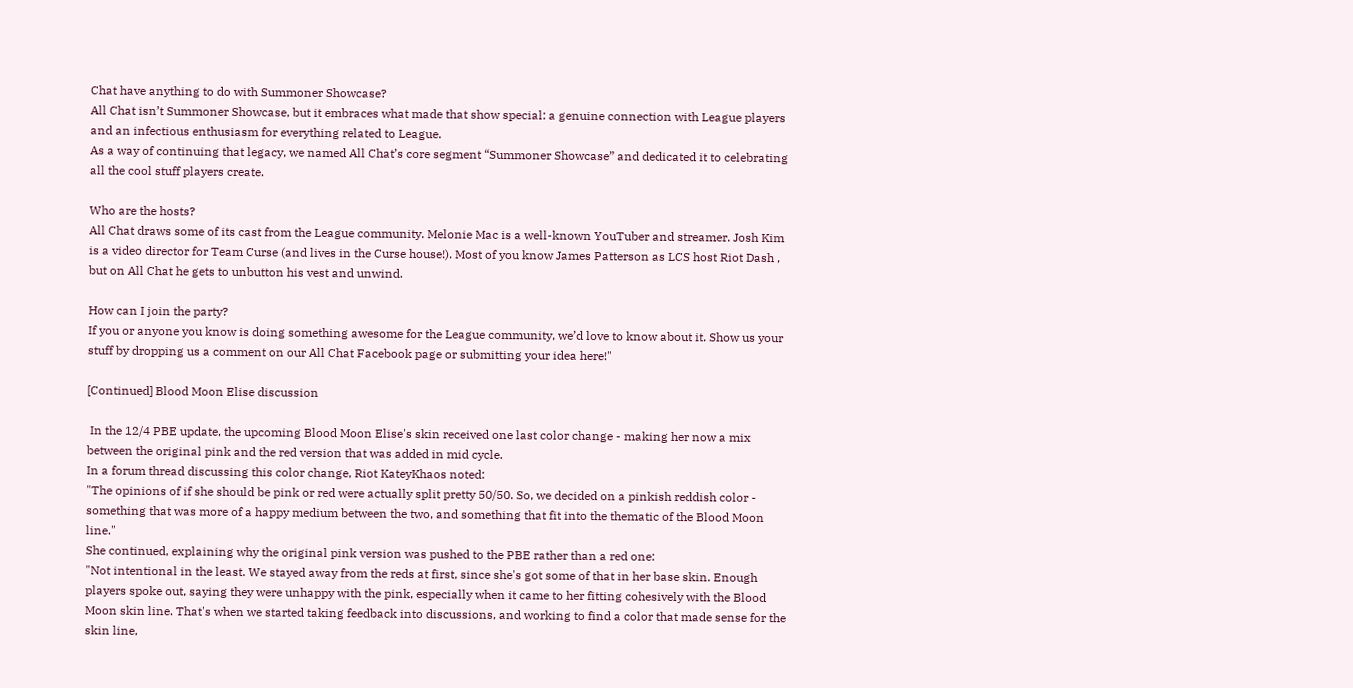Chat have anything to do with Summoner Showcase?
All Chat isn’t Summoner Showcase, but it embraces what made that show special: a genuine connection with League players and an infectious enthusiasm for everything related to League.
As a way of continuing that legacy, we named All Chat’s core segment “Summoner Showcase” and dedicated it to celebrating all the cool stuff players create.

Who are the hosts?
All Chat draws some of its cast from the League community. Melonie Mac is a well-known YouTuber and streamer. Josh Kim is a video director for Team Curse (and lives in the Curse house!). Most of you know James Patterson as LCS host Riot Dash , but on All Chat he gets to unbutton his vest and unwind.

How can I join the party?
If you or anyone you know is doing something awesome for the League community, we’d love to know about it. Show us your stuff by dropping us a comment on our All Chat Facebook page or submitting your idea here!"

[Continued] Blood Moon Elise discussion

 In the 12/4 PBE update, the upcoming Blood Moon Elise's skin received one last color change - making her now a mix between the original pink and the red version that was added in mid cycle.
In a forum thread discussing this color change, Riot KateyKhaos noted:
"The opinions of if she should be pink or red were actually split pretty 50/50. So, we decided on a pinkish reddish color - something that was more of a happy medium between the two, and something that fit into the thematic of the Blood Moon line."
She continued, explaining why the original pink version was pushed to the PBE rather than a red one:
"Not intentional in the least. We stayed away from the reds at first, since she's got some of that in her base skin. Enough players spoke out, saying they were unhappy with the pink, especially when it came to her fitting cohesively with the Blood Moon skin line. That's when we started taking feedback into discussions, and working to find a color that made sense for the skin line,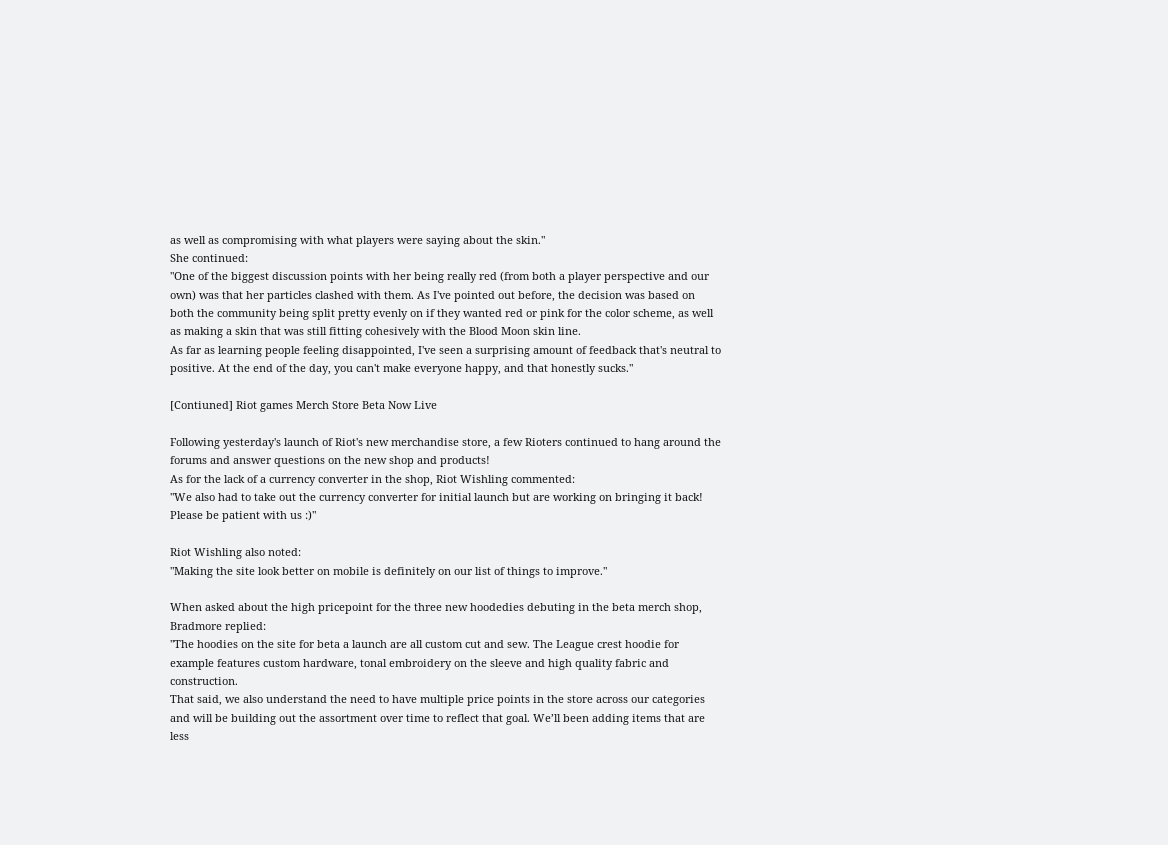as well as compromising with what players were saying about the skin."
She continued:
"One of the biggest discussion points with her being really red (from both a player perspective and our own) was that her particles clashed with them. As I've pointed out before, the decision was based on both the community being split pretty evenly on if they wanted red or pink for the color scheme, as well as making a skin that was still fitting cohesively with the Blood Moon skin line.
As far as learning people feeling disappointed, I've seen a surprising amount of feedback that's neutral to positive. At the end of the day, you can't make everyone happy, and that honestly sucks."

[Contiuned] Riot games Merch Store Beta Now Live

Following yesterday's launch of Riot's new merchandise store, a few Rioters continued to hang around the forums and answer questions on the new shop and products!
As for the lack of a currency converter in the shop, Riot Wishling commented:
"We also had to take out the currency converter for initial launch but are working on bringing it back! Please be patient with us :)"

Riot Wishling also noted:
"Making the site look better on mobile is definitely on our list of things to improve."

When asked about the high pricepoint for the three new hoodedies debuting in the beta merch shop, Bradmore replied:
"The hoodies on the site for beta a launch are all custom cut and sew. The League crest hoodie for example features custom hardware, tonal embroidery on the sleeve and high quality fabric and construction.
That said, we also understand the need to have multiple price points in the store across our categories and will be building out the assortment over time to reflect that goal. We’ll been adding items that are less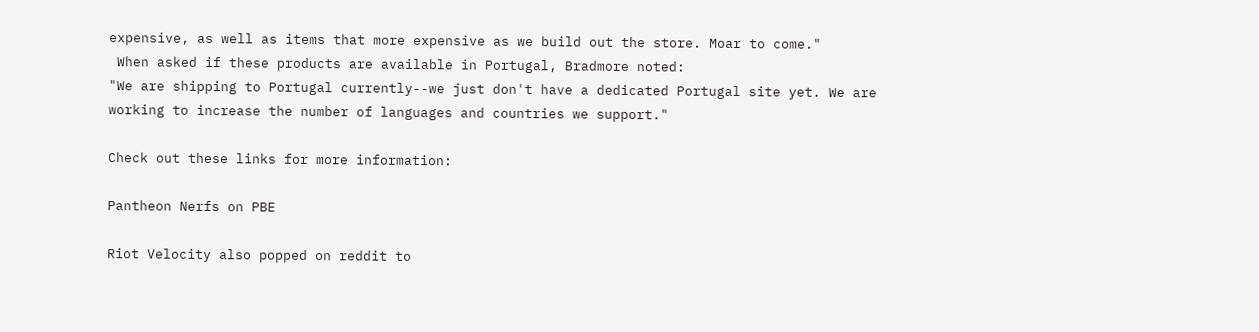expensive, as well as items that more expensive as we build out the store. Moar to come."
 When asked if these products are available in Portugal, Bradmore noted:
"We are shipping to Portugal currently--we just don't have a dedicated Portugal site yet. We are working to increase the number of languages and countries we support."

Check out these links for more information:

Pantheon Nerfs on PBE

Riot Velocity also popped on reddit to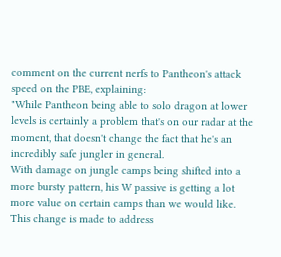comment on the current nerfs to Pantheon's attack speed on the PBE, explaining:
"While Pantheon being able to solo dragon at lower levels is certainly a problem that's on our radar at the moment, that doesn't change the fact that he's an incredibly safe jungler in general.
With damage on jungle camps being shifted into a more bursty pattern, his W passive is getting a lot more value on certain camps than we would like. This change is made to address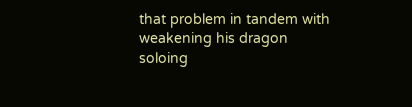that problem in tandem with weakening his dragon soloing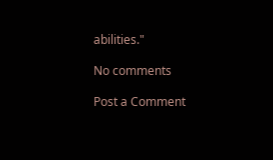abilities."

No comments

Post a Comment